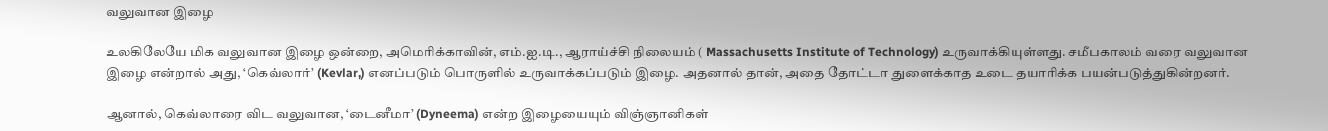வலுவான இழை

உலகிலேயே மிக வலுவான இழை ஒன்றை, அமெரிக்காவின், எம்.ஐ.டி., ஆராய்ச்சி நிலையம் ( Massachusetts Institute of Technology) உருவாக்கியுள்ளது. சமீபகாலம் வரை வலுவான இழை என்றால் அது, ‘கெவ்லார்’ (Kevlar,) எனப்படும் பொருளில் உருவாக்கப்படும் இழை. அதனால் தான், அதை தோட்டா துளைக்காத உடை தயாரிக்க பயன்படுத்துகின்றனர்.

ஆனால், கெவ்லாரை விட வலுவான, ‘டைனீமா’ (Dyneema) என்ற இழையையும் விஞ்ஞானிகள்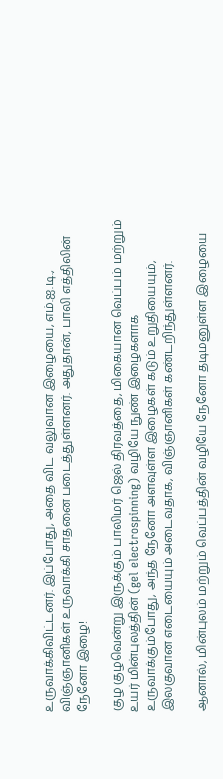உருவாக்கிவிட்டனர். இப்போது, அதை விட வலுவான இழையை, எம்.ஐ.டி., விஞ்ஞானிகள் உருவாக்கி சாதனை படைத்துள்ளனர். அதுதான், பாலி எத்திலின் நேனோ இழை!

குழ குழவென்று இருக்கும் பாலிமர் ஜெல் திரவத்தை, மிகையான வெப்பம் மற்றும் உயர் மின்புலத்தின் (gel electrospinning) வழியே நுண் இழைகளாக உருவாக்கும்போது, அந்த நேனோ அளவுள்ள இழைகள் கடும் உறுதியையும், இலகுவான எடையையும் அடைவதாக, விஞ்ஞானிகள் கண்டறிந்துள்ளனர்.

ஆனால், மின்புலம் மற்றும் வெப்பத்தின் வழியே நேனோ தடிமனுள்ள இழையை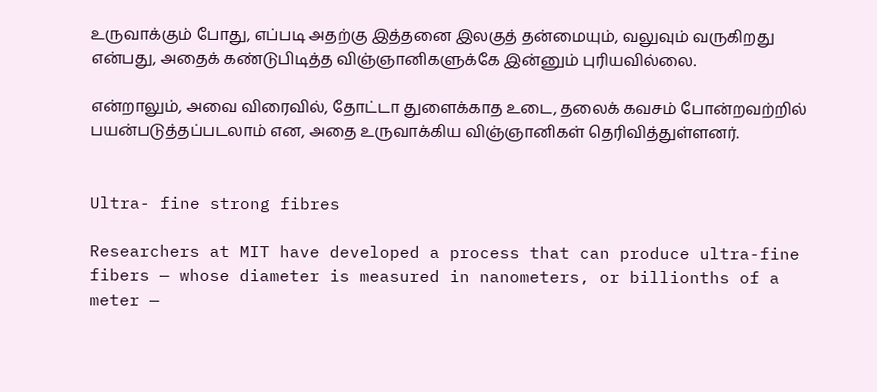உருவாக்கும் போது, எப்படி அதற்கு இத்தனை இலகுத் தன்மையும், வலுவும் வருகிறது என்பது, அதைக் கண்டுபிடித்த விஞ்ஞானிகளுக்கே இன்னும் புரியவில்லை.

என்றாலும், அவை விரைவில், தோட்டா துளைக்காத உடை, தலைக் கவசம் போன்றவற்றில் பயன்படுத்தப்படலாம் என, அதை உருவாக்கிய விஞ்ஞானிகள் தெரிவித்துள்ளனர்.


Ultra- fine strong fibres

Researchers at MIT have developed a process that can produce ultra-fine fibers — whose diameter is measured in nanometers, or billionths of a meter —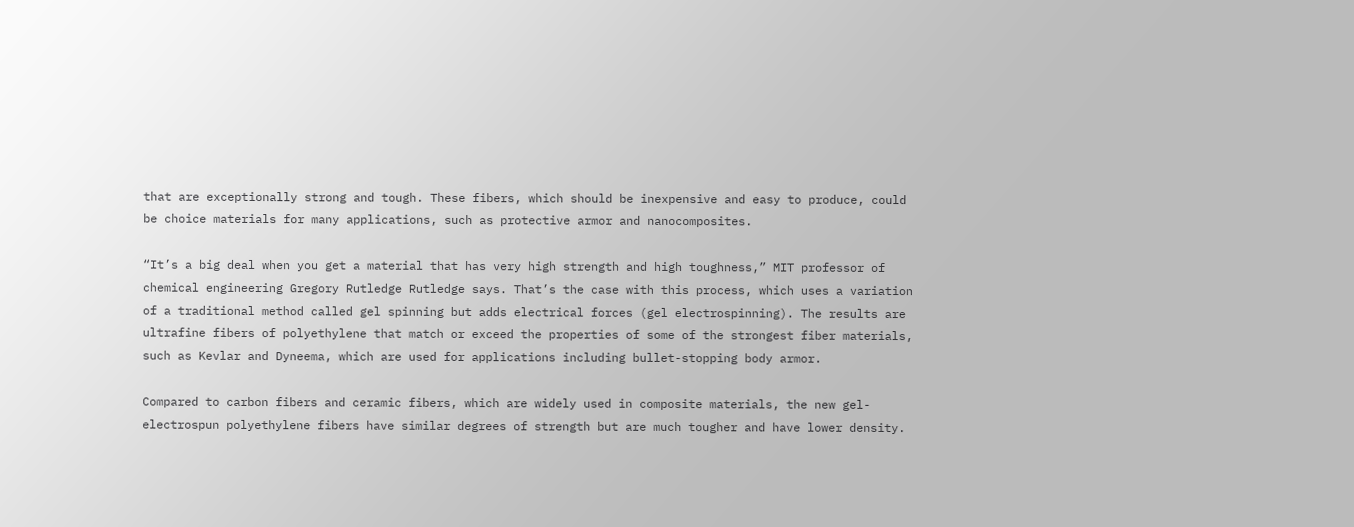that are exceptionally strong and tough. These fibers, which should be inexpensive and easy to produce, could be choice materials for many applications, such as protective armor and nanocomposites.

“It’s a big deal when you get a material that has very high strength and high toughness,” MIT professor of chemical engineering Gregory Rutledge Rutledge says. That’s the case with this process, which uses a variation of a traditional method called gel spinning but adds electrical forces (gel electrospinning). The results are ultrafine fibers of polyethylene that match or exceed the properties of some of the strongest fiber materials, such as Kevlar and Dyneema, which are used for applications including bullet-stopping body armor.

Compared to carbon fibers and ceramic fibers, which are widely used in composite materials, the new gel-electrospun polyethylene fibers have similar degrees of strength but are much tougher and have lower density.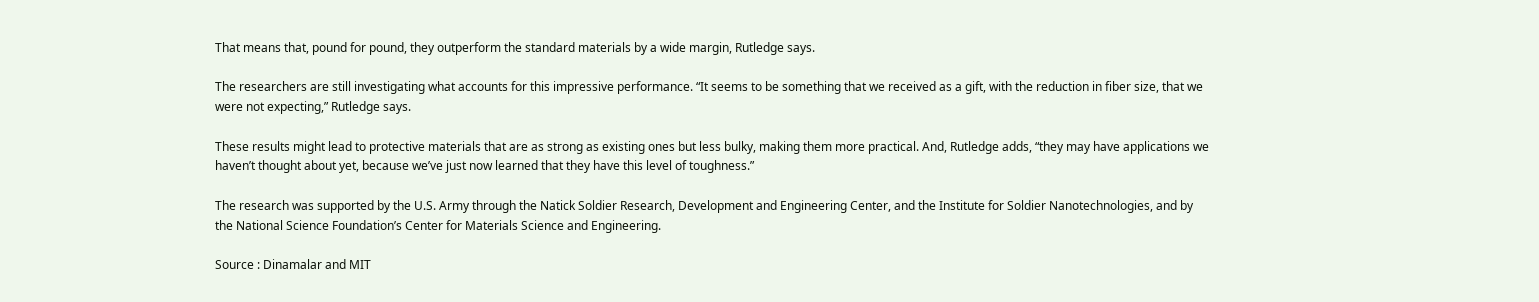That means that, pound for pound, they outperform the standard materials by a wide margin, Rutledge says.

The researchers are still investigating what accounts for this impressive performance. “It seems to be something that we received as a gift, with the reduction in fiber size, that we were not expecting,” Rutledge says.

These results might lead to protective materials that are as strong as existing ones but less bulky, making them more practical. And, Rutledge adds, “they may have applications we haven’t thought about yet, because we’ve just now learned that they have this level of toughness.”

The research was supported by the U.S. Army through the Natick Soldier Research, Development and Engineering Center, and the Institute for Soldier Nanotechnologies, and by the National Science Foundation’s Center for Materials Science and Engineering.

Source : Dinamalar and MIT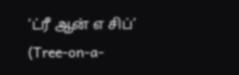‘ட்ரீ ஆன் எ சிப்’ (Tree-on-a-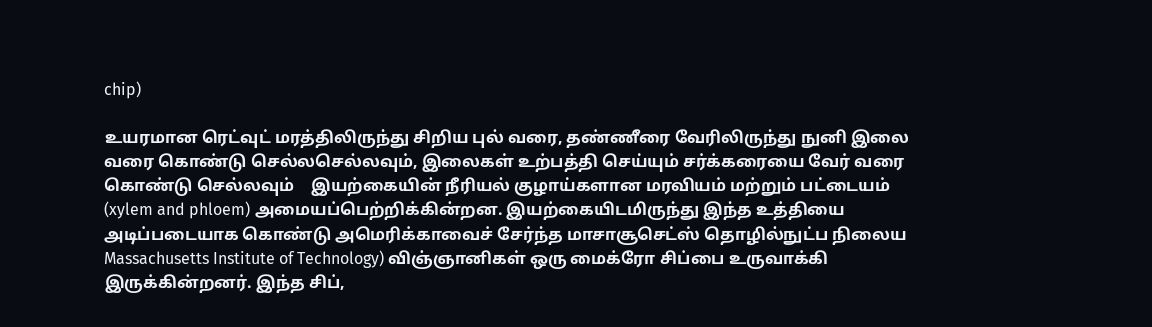chip)

உயரமான ரெட்வுட் மரத்திலிருந்து சிறிய புல் வரை, தண்ணீரை வேரிலிருந்து நுனி இலை வரை கொண்டு செல்லசெல்லவும், இலைகள் உற்பத்தி செய்யும் சர்க்கரையை வேர் வரை கொண்டு செல்லவும்    இயற்கையின் நீரியல் குழாய்களான மரவியம் மற்றும் பட்டையம் (xylem and phloem) அமையப்பெற்றிக்கின்றன. இயற்கையிடமிருந்து இந்த உத்தியை அடிப்படையாக கொண்டு அமெரிக்காவைச் சேர்ந்த மாசாசூசெட்ஸ் தொழில்நுட்ப நிலைய Massachusetts Institute of Technology) விஞ்ஞானிகள் ஒரு மைக்ரோ சிப்பை உருவாக்கி இருக்கின்றனர். இந்த சிப்,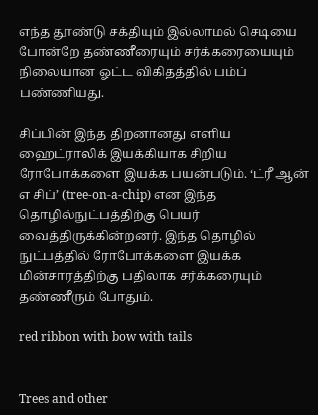எந்த தூண்டு சக்தியும் இல்லாமல் செடியை போன்றே தண்ணீரையும் சர்க்கரையையும் நிலையான ஓட்ட விகிதத்தில் பம்ப் பண்ணியது.

சிப்பின் இந்த திறனானது எளிய ஹைட்ராலிக் இயக்கியாக சிறிய ரோபோக்களை இயக்க பயன்படும். ‘ட்ரீ ஆன் எ சிப்’ (tree-on-a-chip) என இந்த தொழில்நுட்பத்திற்கு பெயர் வைத்திருக்கின்றனர். இந்த தொழில் நுட்பத்தில் ரோபோக்களை இயக்க மின்சாரத்திற்கு பதிலாக சர்க்கரையும் தண்ணீரும் போதும்.

red ribbon with bow with tails


Trees and other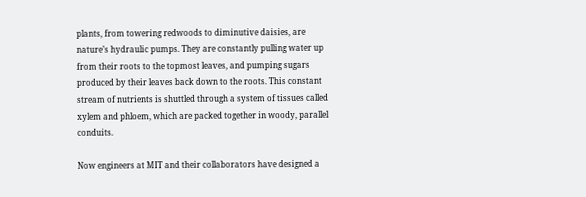plants, from towering redwoods to diminutive daisies, are nature’s hydraulic pumps. They are constantly pulling water up from their roots to the topmost leaves, and pumping sugars produced by their leaves back down to the roots. This constant stream of nutrients is shuttled through a system of tissues called xylem and phloem, which are packed together in woody, parallel conduits.

Now engineers at MIT and their collaborators have designed a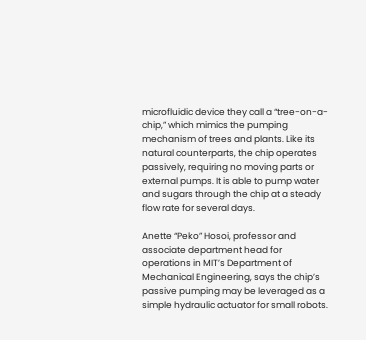microfluidic device they call a “tree-on-a-chip,” which mimics the pumping mechanism of trees and plants. Like its natural counterparts, the chip operates passively, requiring no moving parts or external pumps. It is able to pump water and sugars through the chip at a steady flow rate for several days.

Anette “Peko” Hosoi, professor and associate department head for operations in MIT’s Department of Mechanical Engineering, says the chip’s passive pumping may be leveraged as a simple hydraulic actuator for small robots.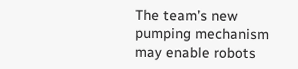The team’s new pumping mechanism may enable robots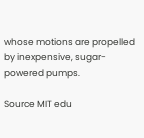whose motions are propelled by inexpensive, sugar-powered pumps.

Source MIT edu